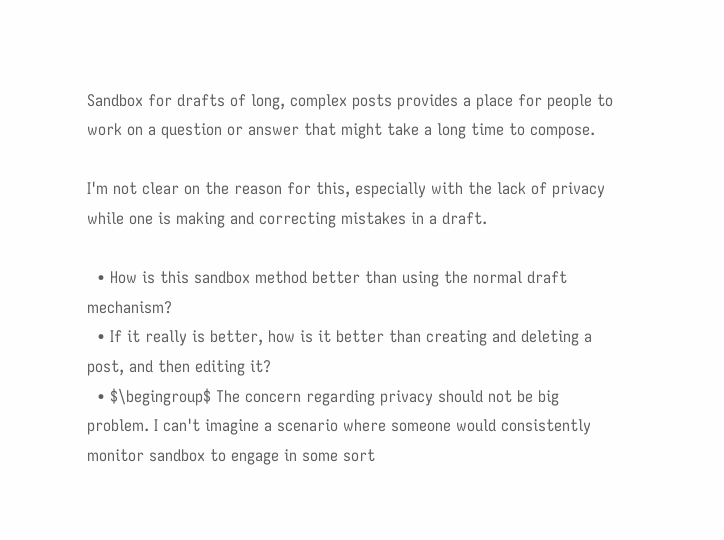Sandbox for drafts of long, complex posts provides a place for people to work on a question or answer that might take a long time to compose.

I'm not clear on the reason for this, especially with the lack of privacy while one is making and correcting mistakes in a draft.

  • How is this sandbox method better than using the normal draft mechanism?
  • If it really is better, how is it better than creating and deleting a post, and then editing it?
  • $\begingroup$ The concern regarding privacy should not be big problem. I can't imagine a scenario where someone would consistently monitor sandbox to engage in some sort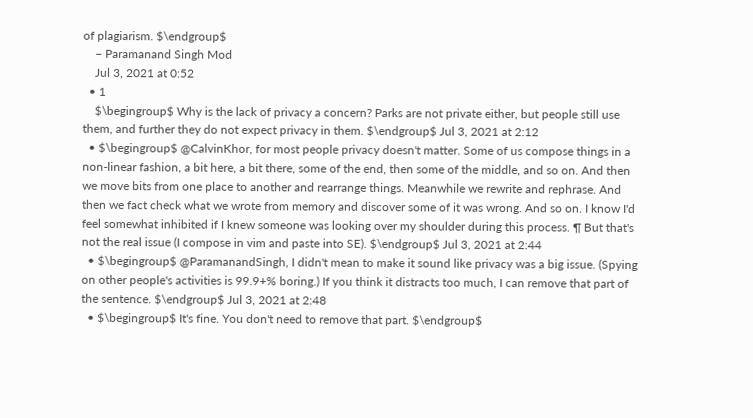of plagiarism. $\endgroup$
    – Paramanand Singh Mod
    Jul 3, 2021 at 0:52
  • 1
    $\begingroup$ Why is the lack of privacy a concern? Parks are not private either, but people still use them, and further they do not expect privacy in them. $\endgroup$ Jul 3, 2021 at 2:12
  • $\begingroup$ @CalvinKhor, for most people privacy doesn't matter. Some of us compose things in a non-linear fashion, a bit here, a bit there, some of the end, then some of the middle, and so on. And then we move bits from one place to another and rearrange things. Meanwhile we rewrite and rephrase. And then we fact check what we wrote from memory and discover some of it was wrong. And so on. I know I'd feel somewhat inhibited if I knew someone was looking over my shoulder during this process. ¶ But that's not the real issue (I compose in vim and paste into SE). $\endgroup$ Jul 3, 2021 at 2:44
  • $\begingroup$ @ParamanandSingh, I didn't mean to make it sound like privacy was a big issue. (Spying on other people's activities is 99.9+% boring.) If you think it distracts too much, I can remove that part of the sentence. $\endgroup$ Jul 3, 2021 at 2:48
  • $\begingroup$ It's fine. You don't need to remove that part. $\endgroup$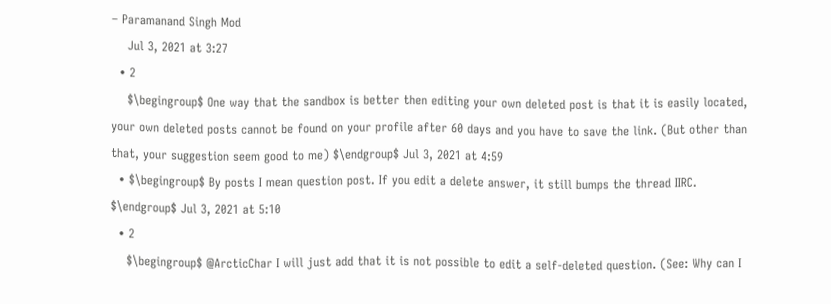– Paramanand Singh Mod
    Jul 3, 2021 at 3:27
  • 2
    $\begingroup$ One way that the sandbox is better then editing your own deleted post is that it is easily located, your own deleted posts cannot be found on your profile after 60 days and you have to save the link. (But other than that, your suggestion seem good to me) $\endgroup$ Jul 3, 2021 at 4:59
  • $\begingroup$ By posts I mean question post. If you edit a delete answer, it still bumps the thread IIRC. $\endgroup$ Jul 3, 2021 at 5:10
  • 2
    $\begingroup$ @ArcticChar I will just add that it is not possible to edit a self-deleted question. (See: Why can I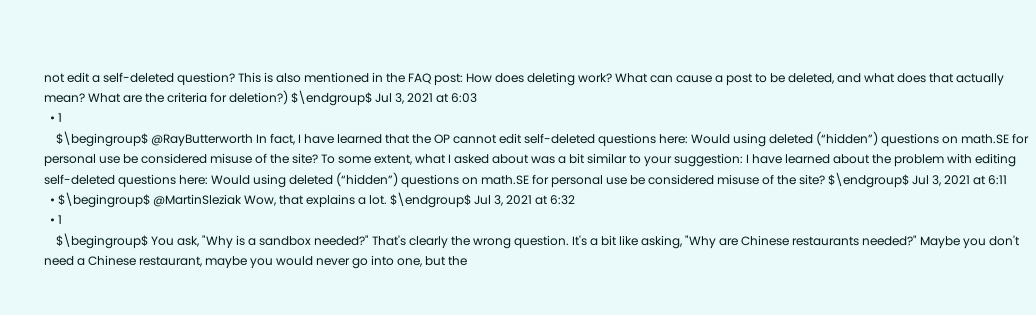not edit a self-deleted question? This is also mentioned in the FAQ post: How does deleting work? What can cause a post to be deleted, and what does that actually mean? What are the criteria for deletion?) $\endgroup$ Jul 3, 2021 at 6:03
  • 1
    $\begingroup$ @RayButterworth In fact, I have learned that the OP cannot edit self-deleted questions here: Would using deleted (“hidden”) questions on math.SE for personal use be considered misuse of the site? To some extent, what I asked about was a bit similar to your suggestion: I have learned about the problem with editing self-deleted questions here: Would using deleted (“hidden”) questions on math.SE for personal use be considered misuse of the site? $\endgroup$ Jul 3, 2021 at 6:11
  • $\begingroup$ @MartinSleziak Wow, that explains a lot. $\endgroup$ Jul 3, 2021 at 6:32
  • 1
    $\begingroup$ You ask, "Why is a sandbox needed?" That's clearly the wrong question. It's a bit like asking, "Why are Chinese restaurants needed?" Maybe you don't need a Chinese restaurant, maybe you would never go into one, but the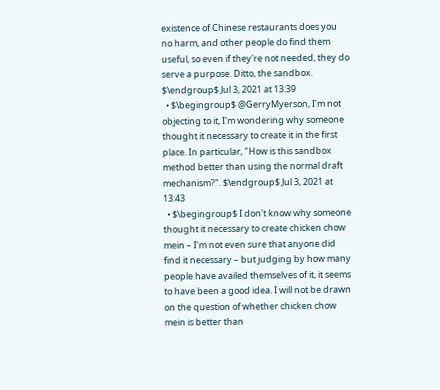existence of Chinese restaurants does you no harm, and other people do find them useful, so even if they're not needed, they do serve a purpose. Ditto, the sandbox. $\endgroup$ Jul 3, 2021 at 13:39
  • $\begingroup$ @GerryMyerson, I'm not objecting to it, I'm wondering why someone thought it necessary to create it in the first place. In particular, "How is this sandbox method better than using the normal draft mechanism?". $\endgroup$ Jul 3, 2021 at 13:43
  • $\begingroup$ I don't know why someone thought it necessary to create chicken chow mein – I'm not even sure that anyone did find it necessary – but judging by how many people have availed themselves of it, it seems to have been a good idea. I will not be drawn on the question of whether chicken chow mein is better than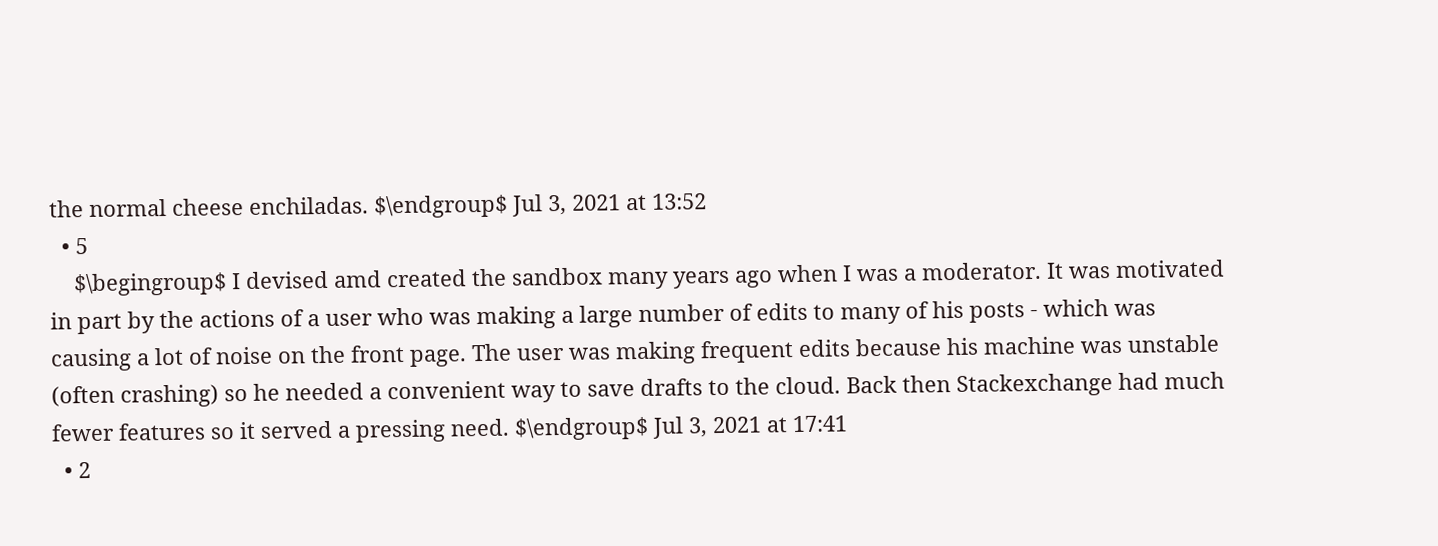the normal cheese enchiladas. $\endgroup$ Jul 3, 2021 at 13:52
  • 5
    $\begingroup$ I devised amd created the sandbox many years ago when I was a moderator. It was motivated in part by the actions of a user who was making a large number of edits to many of his posts - which was causing a lot of noise on the front page. The user was making frequent edits because his machine was unstable (often crashing) so he needed a convenient way to save drafts to the cloud. Back then Stackexchange had much fewer features so it served a pressing need. $\endgroup$ Jul 3, 2021 at 17:41
  • 2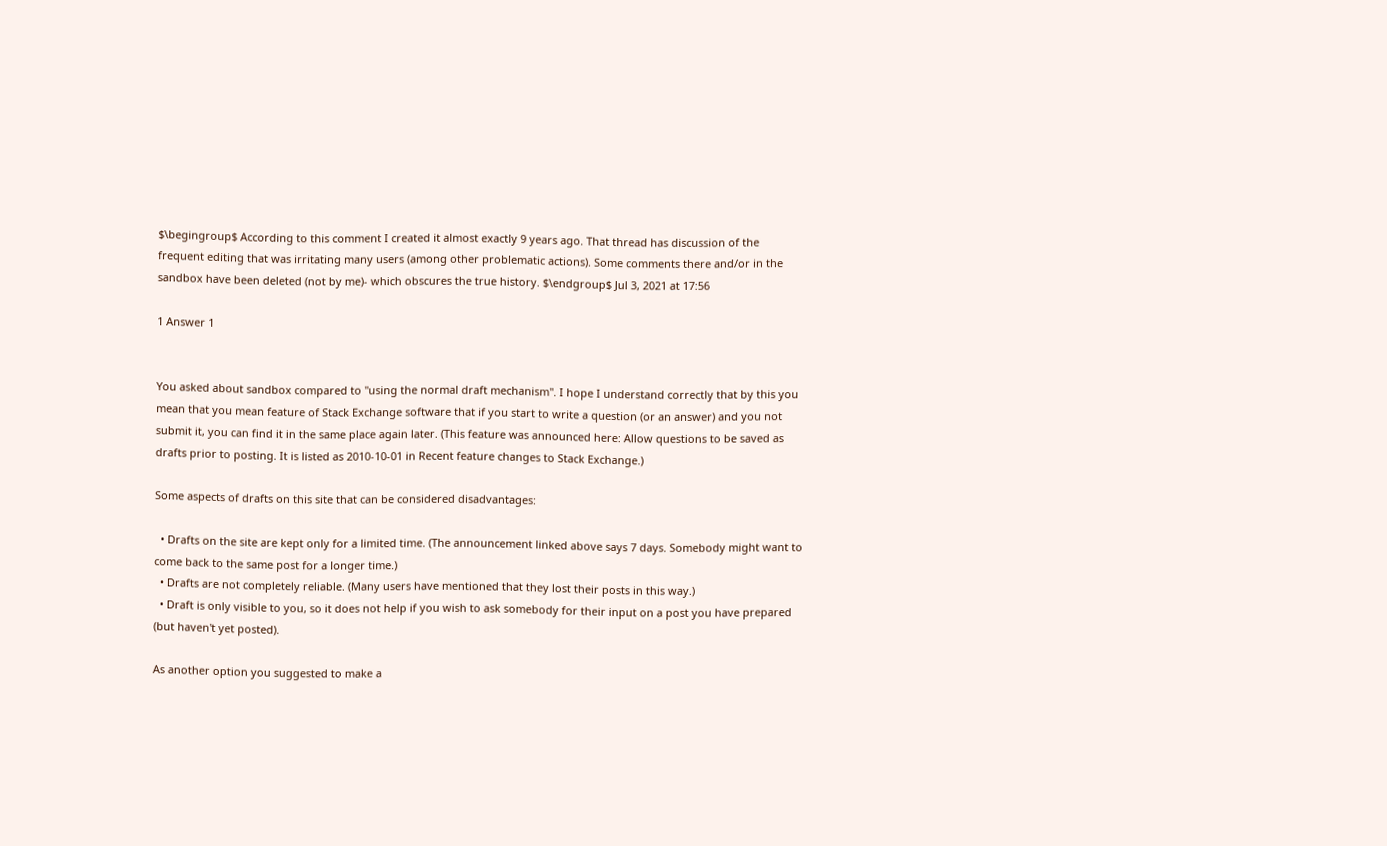$\begingroup$ According to this comment I created it almost exactly 9 years ago. That thread has discussion of the frequent editing that was irritating many users (among other problematic actions). Some comments there and/or in the sandbox have been deleted (not by me)- which obscures the true history. $\endgroup$ Jul 3, 2021 at 17:56

1 Answer 1


You asked about sandbox compared to "using the normal draft mechanism". I hope I understand correctly that by this you mean that you mean feature of Stack Exchange software that if you start to write a question (or an answer) and you not submit it, you can find it in the same place again later. (This feature was announced here: Allow questions to be saved as drafts prior to posting. It is listed as 2010-10-01 in Recent feature changes to Stack Exchange.)

Some aspects of drafts on this site that can be considered disadvantages:

  • Drafts on the site are kept only for a limited time. (The announcement linked above says 7 days. Somebody might want to come back to the same post for a longer time.)
  • Drafts are not completely reliable. (Many users have mentioned that they lost their posts in this way.)
  • Draft is only visible to you, so it does not help if you wish to ask somebody for their input on a post you have prepared (but haven't yet posted).

As another option you suggested to make a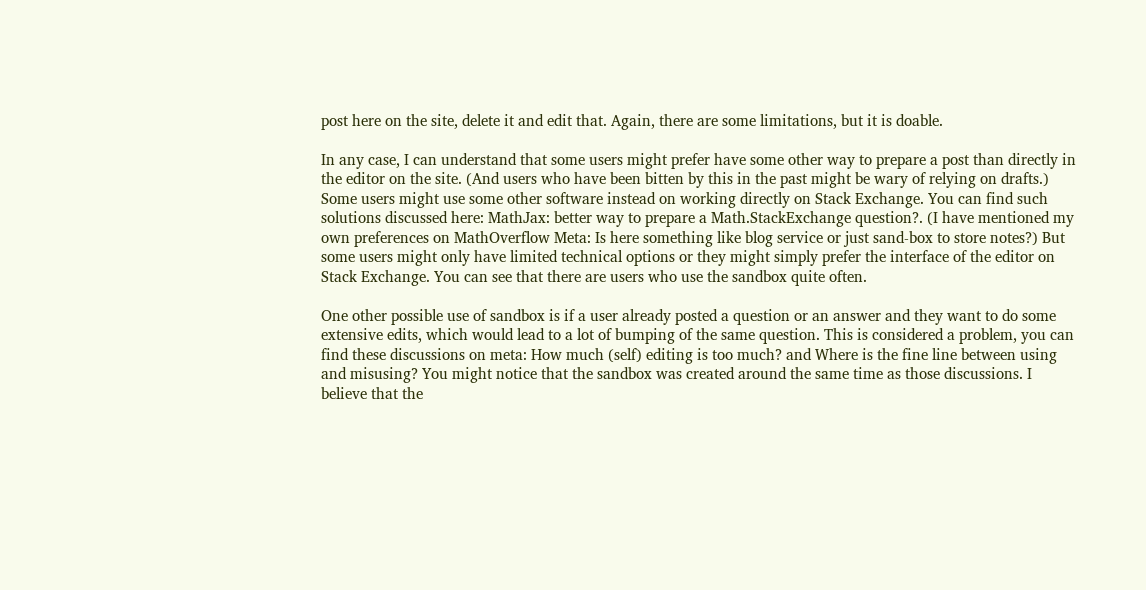post here on the site, delete it and edit that. Again, there are some limitations, but it is doable.

In any case, I can understand that some users might prefer have some other way to prepare a post than directly in the editor on the site. (And users who have been bitten by this in the past might be wary of relying on drafts.) Some users might use some other software instead on working directly on Stack Exchange. You can find such solutions discussed here: MathJax: better way to prepare a Math.StackExchange question?. (I have mentioned my own preferences on MathOverflow Meta: Is here something like blog service or just sand-box to store notes?) But some users might only have limited technical options or they might simply prefer the interface of the editor on Stack Exchange. You can see that there are users who use the sandbox quite often.

One other possible use of sandbox is if a user already posted a question or an answer and they want to do some extensive edits, which would lead to a lot of bumping of the same question. This is considered a problem, you can find these discussions on meta: How much (self) editing is too much? and Where is the fine line between using and misusing? You might notice that the sandbox was created around the same time as those discussions. I believe that the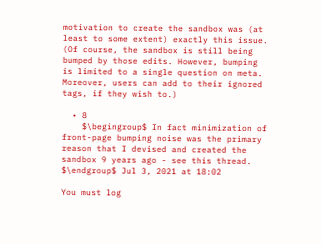motivation to create the sandbox was (at least to some extent) exactly this issue. (Of course, the sandbox is still being bumped by those edits. However, bumping is limited to a single question on meta. Moreover, users can add to their ignored tags, if they wish to.)

  • 8
    $\begingroup$ In fact minimization of front-page bumping noise was the primary reason that I devised and created the sandbox 9 years ago - see this thread. $\endgroup$ Jul 3, 2021 at 18:02

You must log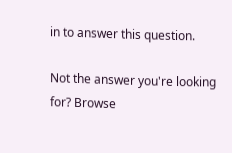in to answer this question.

Not the answer you're looking for? Browse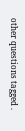other questions tagged .